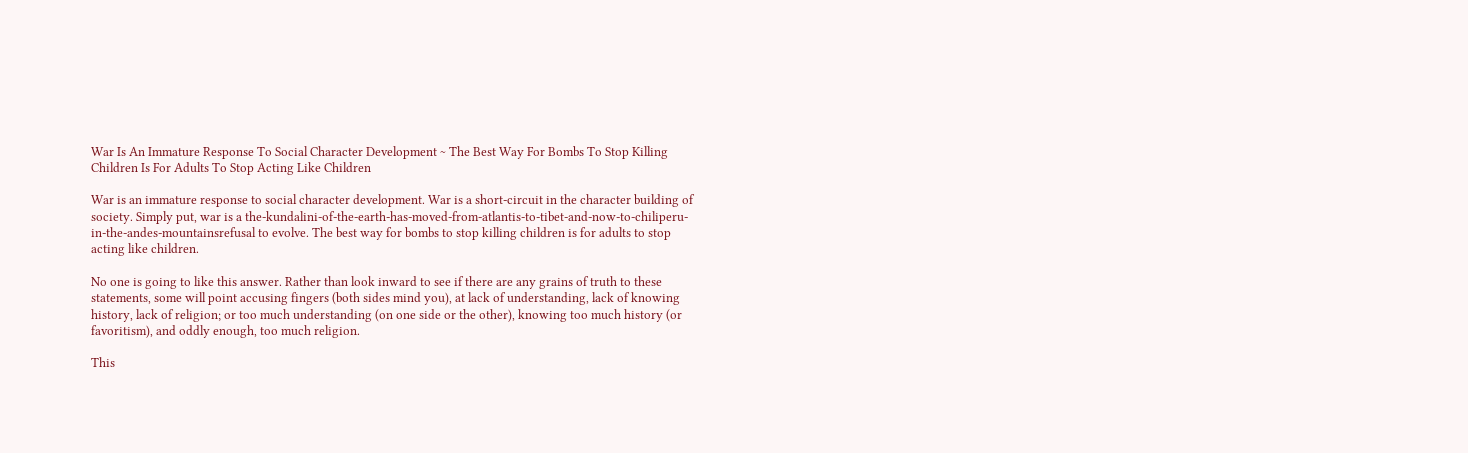War Is An Immature Response To Social Character Development ~ The Best Way For Bombs To Stop Killing Children Is For Adults To Stop Acting Like Children

War is an immature response to social character development. War is a short-circuit in the character building of society. Simply put, war is a the-kundalini-of-the-earth-has-moved-from-atlantis-to-tibet-and-now-to-chiliperu-in-the-andes-mountainsrefusal to evolve. The best way for bombs to stop killing children is for adults to stop acting like children.

No one is going to like this answer. Rather than look inward to see if there are any grains of truth to these statements, some will point accusing fingers (both sides mind you), at lack of understanding, lack of knowing history, lack of religion; or too much understanding (on one side or the other), knowing too much history (or favoritism), and oddly enough, too much religion.

This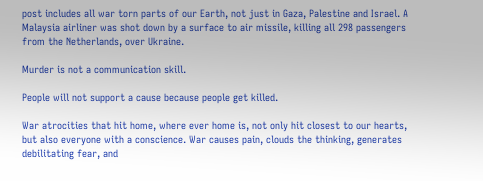post includes all war torn parts of our Earth, not just in Gaza, Palestine and Israel. A Malaysia airliner was shot down by a surface to air missile, killing all 298 passengers from the Netherlands, over Ukraine.

Murder is not a communication skill.

People will not support a cause because people get killed.

War atrocities that hit home, where ever home is, not only hit closest to our hearts, but also everyone with a conscience. War causes pain, clouds the thinking, generates debilitating fear, and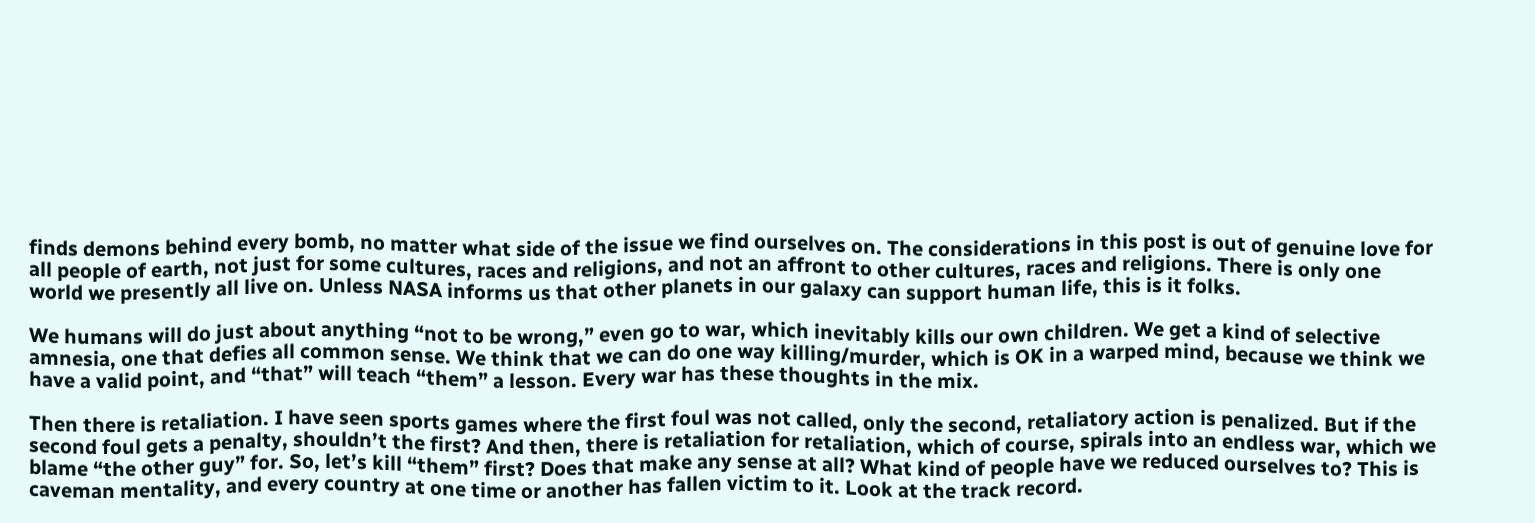finds demons behind every bomb, no matter what side of the issue we find ourselves on. The considerations in this post is out of genuine love for all people of earth, not just for some cultures, races and religions, and not an affront to other cultures, races and religions. There is only one world we presently all live on. Unless NASA informs us that other planets in our galaxy can support human life, this is it folks.

We humans will do just about anything “not to be wrong,” even go to war, which inevitably kills our own children. We get a kind of selective amnesia, one that defies all common sense. We think that we can do one way killing/murder, which is OK in a warped mind, because we think we have a valid point, and “that” will teach “them” a lesson. Every war has these thoughts in the mix.

Then there is retaliation. I have seen sports games where the first foul was not called, only the second, retaliatory action is penalized. But if the second foul gets a penalty, shouldn’t the first? And then, there is retaliation for retaliation, which of course, spirals into an endless war, which we blame “the other guy” for. So, let’s kill “them” first? Does that make any sense at all? What kind of people have we reduced ourselves to? This is caveman mentality, and every country at one time or another has fallen victim to it. Look at the track record.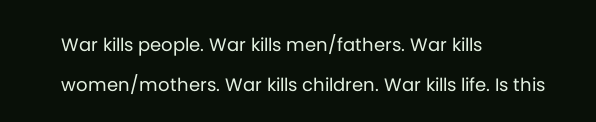War kills people. War kills men/fathers. War kills women/mothers. War kills children. War kills life. Is this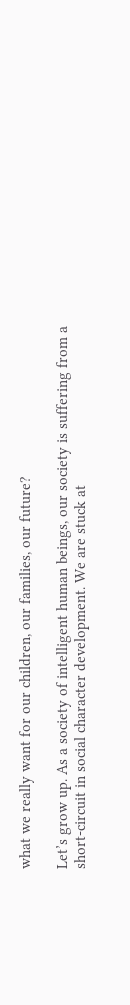what we really want for our children, our families, our future?

Let’s grow up. As a society of intelligent human beings, our society is suffering from a short-circuit in social character development. We are stuck at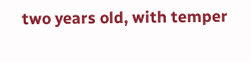two years old, with temper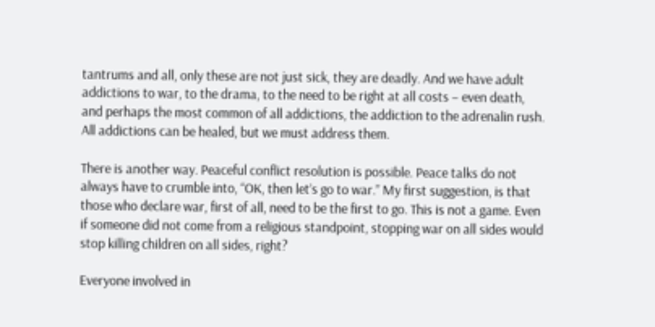tantrums and all, only these are not just sick, they are deadly. And we have adult addictions to war, to the drama, to the need to be right at all costs – even death, and perhaps the most common of all addictions, the addiction to the adrenalin rush. All addictions can be healed, but we must address them.

There is another way. Peaceful conflict resolution is possible. Peace talks do not always have to crumble into, “OK, then let’s go to war.” My first suggestion, is that those who declare war, first of all, need to be the first to go. This is not a game. Even if someone did not come from a religious standpoint, stopping war on all sides would stop killing children on all sides, right?

Everyone involved in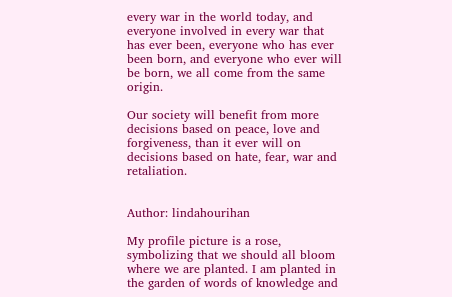every war in the world today, and everyone involved in every war that has ever been, everyone who has ever been born, and everyone who ever will be born, we all come from the same origin.

Our society will benefit from more decisions based on peace, love and forgiveness, than it ever will on decisions based on hate, fear, war and retaliation.


Author: lindahourihan

My profile picture is a rose, symbolizing that we should all bloom where we are planted. I am planted in the garden of words of knowledge and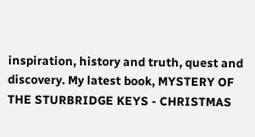inspiration, history and truth, quest and discovery. My latest book, MYSTERY OF THE STURBRIDGE KEYS - CHRISTMAS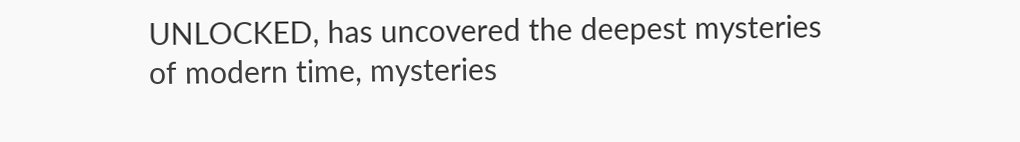UNLOCKED, has uncovered the deepest mysteries of modern time, mysteries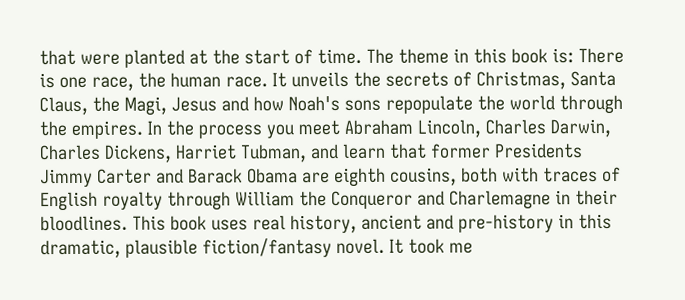that were planted at the start of time. The theme in this book is: There is one race, the human race. It unveils the secrets of Christmas, Santa Claus, the Magi, Jesus and how Noah's sons repopulate the world through the empires. In the process you meet Abraham Lincoln, Charles Darwin, Charles Dickens, Harriet Tubman, and learn that former Presidents Jimmy Carter and Barack Obama are eighth cousins, both with traces of English royalty through William the Conqueror and Charlemagne in their bloodlines. This book uses real history, ancient and pre-history in this dramatic, plausible fiction/fantasy novel. It took me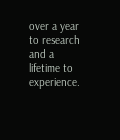over a year to research and a lifetime to experience.